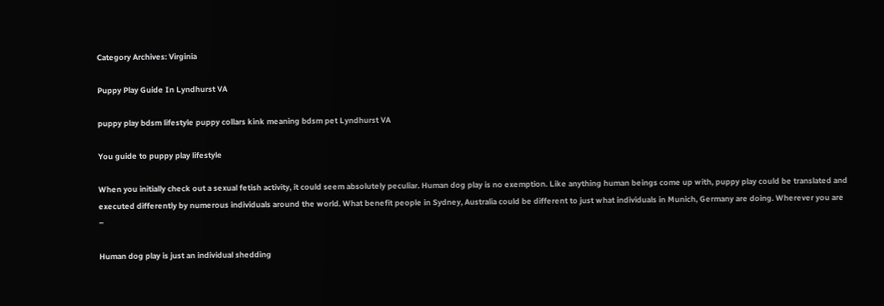Category Archives: Virginia

Puppy Play Guide In Lyndhurst VA

puppy play bdsm lifestyle puppy collars kink meaning bdsm pet Lyndhurst VA

You guide to puppy play lifestyle

When you initially check out a sexual fetish activity, it could seem absolutely peculiar. Human dog play is no exemption. Like anything human beings come up with, puppy play could be translated and executed differently by numerous individuals around the world. What benefit people in Sydney, Australia could be different to just what individuals in Munich, Germany are doing. Wherever you are –

Human dog play is just an individual shedding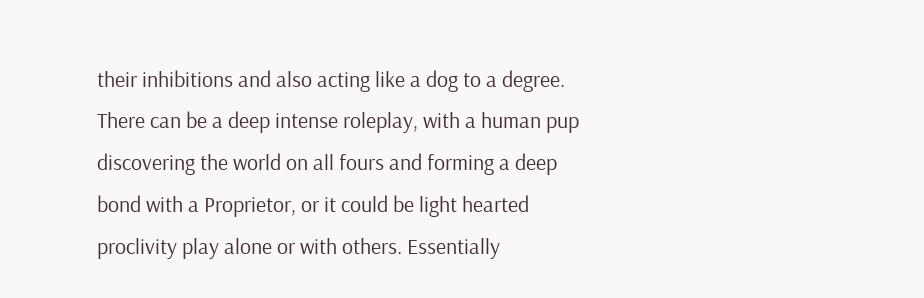their inhibitions and also acting like a dog to a degree. There can be a deep intense roleplay, with a human pup discovering the world on all fours and forming a deep bond with a Proprietor, or it could be light hearted proclivity play alone or with others. Essentially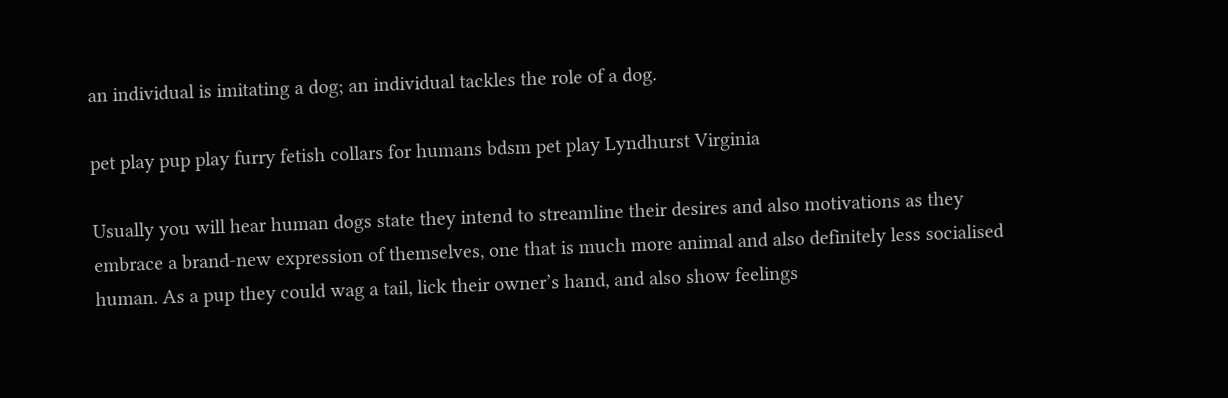an individual is imitating a dog; an individual tackles the role of a dog.

pet play pup play furry fetish collars for humans bdsm pet play Lyndhurst Virginia

Usually you will hear human dogs state they intend to streamline their desires and also motivations as they embrace a brand-new expression of themselves, one that is much more animal and also definitely less socialised human. As a pup they could wag a tail, lick their owner’s hand, and also show feelings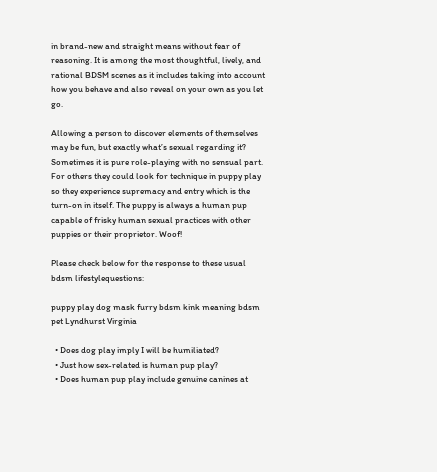in brand-new and straight means without fear of reasoning. It is among the most thoughtful, lively, and rational BDSM scenes as it includes taking into account how you behave and also reveal on your own as you let go.

Allowing a person to discover elements of themselves may be fun, but exactly what’s sexual regarding it? Sometimes it is pure role-playing with no sensual part. For others they could look for technique in puppy play so they experience supremacy and entry which is the turn-on in itself. The puppy is always a human pup capable of frisky human sexual practices with other puppies or their proprietor. Woof!

Please check below for the response to these usual bdsm lifestylequestions:

puppy play dog mask furry bdsm kink meaning bdsm pet Lyndhurst Virginia

  • Does dog play imply I will be humiliated?
  • Just how sex-related is human pup play?
  • Does human pup play include genuine canines at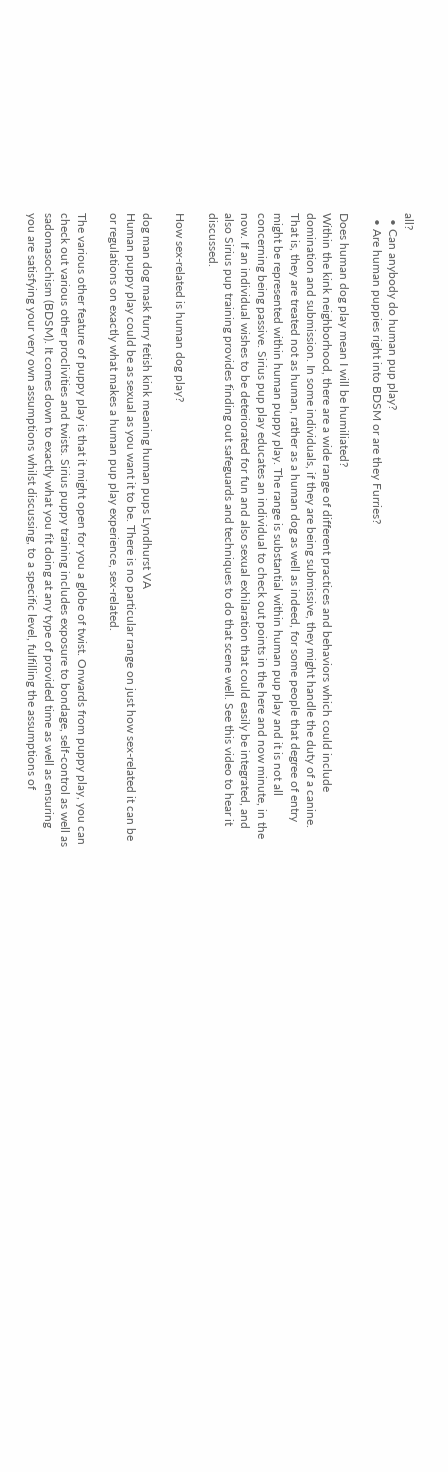all?
  • Can anybody do human pup play?
  • Are human puppies right into BDSM or are they Furries?

Does human dog play mean I will be humiliated?
Within the kink neighborhood, there are a wide range of different practices and behaviors which could include domination and submission. In some individuals, if they are being submissive, they might handle the duty of a canine. That is, they are treated not as human, rather as a human dog as well as indeed, for some people that degree of entry might be represented within human puppy play. The range is substantial within human pup play and it is not all concerning being passive. Sirius pup play educates an individual to check out points in the here and now minute, in the now. If an individual wishes to be deteriorated for fun and also sexual exhilaration that could easily be integrated, and also Sirius pup training provides finding out safeguards and techniques to do that scene well. See this video to hear it discussed.

How sex-related is human dog play?

dog man dog mask furry fetish kink meaning human pups Lyndhurst VA
Human puppy play could be as sexual as you want it to be. There is no particular range on just how sex-related it can be or regulations on exactly what makes a human pup play experience, sex-related.

The various other feature of puppy play is that it might open for you a globe of twist. Onwards from puppy play, you can check out various other proclivities and twists. Sirius puppy training includes exposure to bondage, self-control as well as sadomasochism (BDSM). It comes down to exactly what you fit doing at any type of provided time as well as ensuring you are satisfying your very own assumptions whilst discussing, to a specific level, fulfilling the assumptions of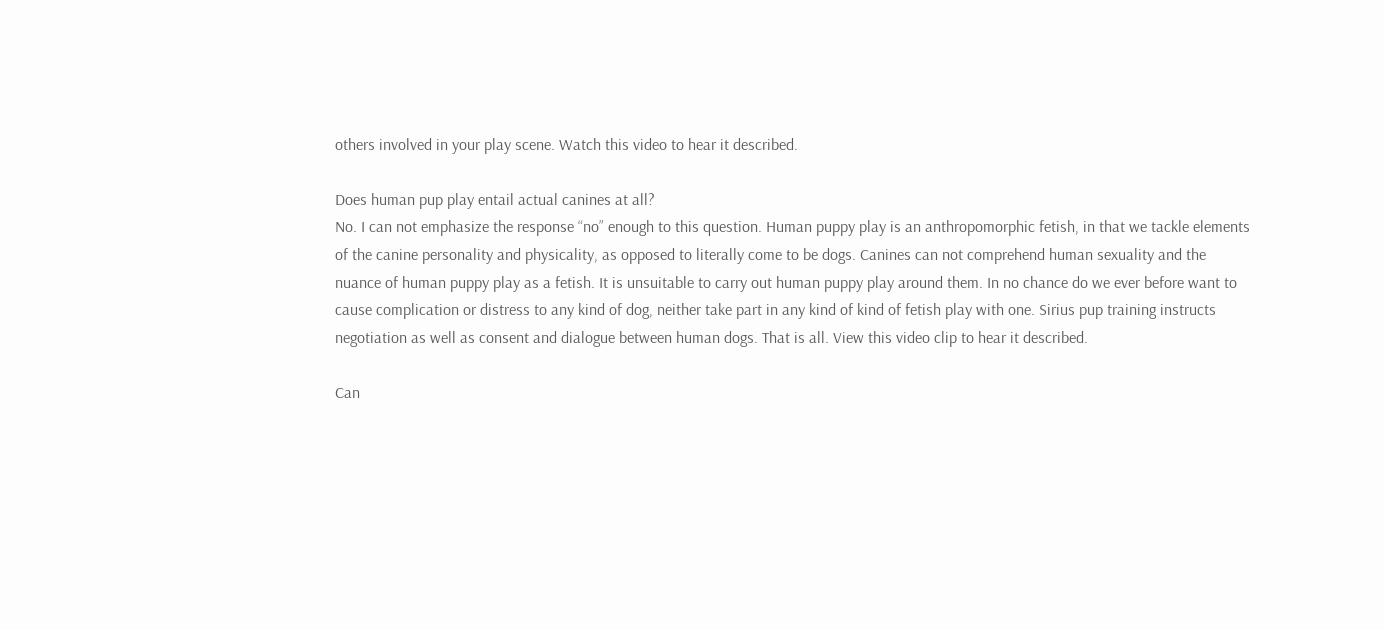others involved in your play scene. Watch this video to hear it described.

Does human pup play entail actual canines at all?
No. I can not emphasize the response “no” enough to this question. Human puppy play is an anthropomorphic fetish, in that we tackle elements of the canine personality and physicality, as opposed to literally come to be dogs. Canines can not comprehend human sexuality and the nuance of human puppy play as a fetish. It is unsuitable to carry out human puppy play around them. In no chance do we ever before want to cause complication or distress to any kind of dog, neither take part in any kind of kind of fetish play with one. Sirius pup training instructs negotiation as well as consent and dialogue between human dogs. That is all. View this video clip to hear it described.

Can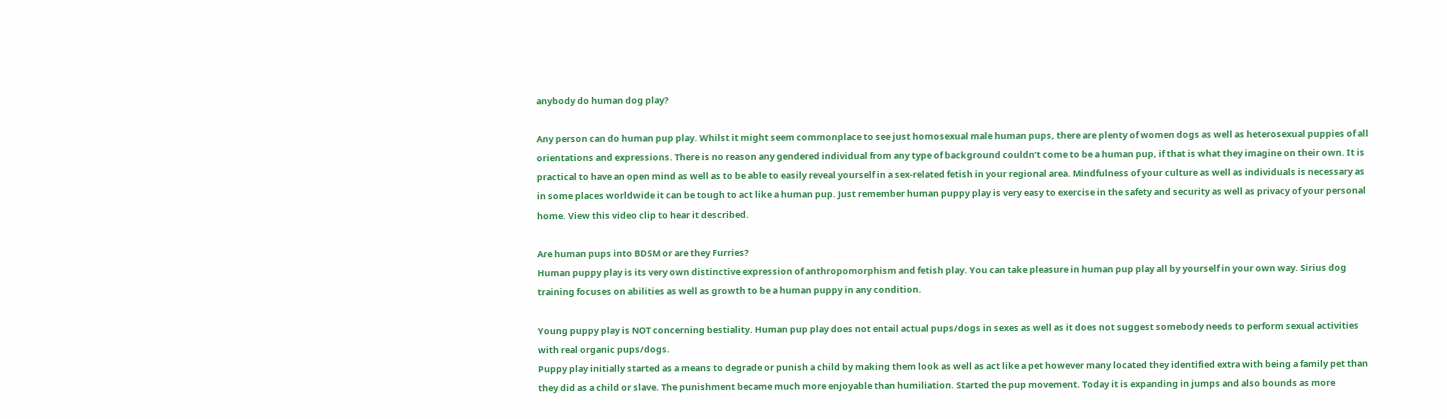anybody do human dog play?

Any person can do human pup play. Whilst it might seem commonplace to see just homosexual male human pups, there are plenty of women dogs as well as heterosexual puppies of all orientations and expressions. There is no reason any gendered individual from any type of background couldn’t come to be a human pup, if that is what they imagine on their own. It is practical to have an open mind as well as to be able to easily reveal yourself in a sex-related fetish in your regional area. Mindfulness of your culture as well as individuals is necessary as in some places worldwide it can be tough to act like a human pup. Just remember human puppy play is very easy to exercise in the safety and security as well as privacy of your personal home. View this video clip to hear it described.

Are human pups into BDSM or are they Furries?
Human puppy play is its very own distinctive expression of anthropomorphism and fetish play. You can take pleasure in human pup play all by yourself in your own way. Sirius dog training focuses on abilities as well as growth to be a human puppy in any condition.

Young puppy play is NOT concerning bestiality. Human pup play does not entail actual pups/dogs in sexes as well as it does not suggest somebody needs to perform sexual activities with real organic pups/dogs.
Puppy play initially started as a means to degrade or punish a child by making them look as well as act like a pet however many located they identified extra with being a family pet than they did as a child or slave. The punishment became much more enjoyable than humiliation. Started the pup movement. Today it is expanding in jumps and also bounds as more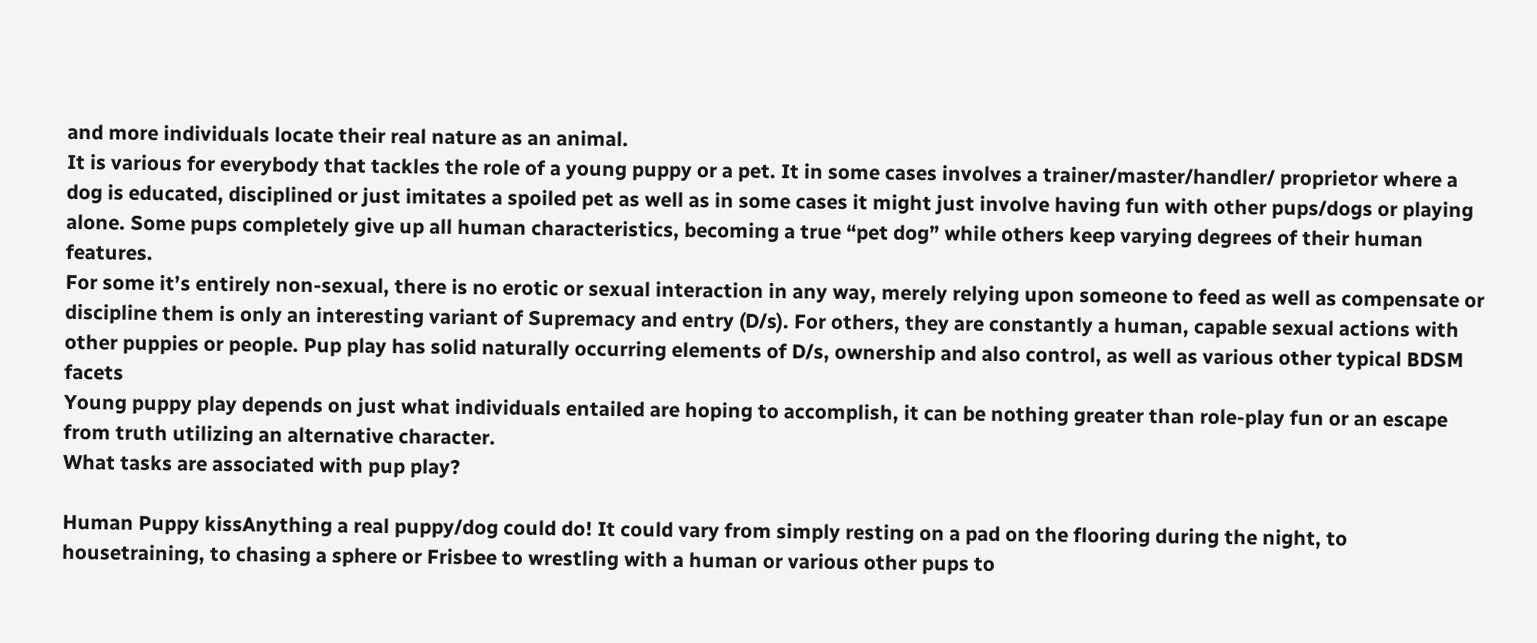and more individuals locate their real nature as an animal.
It is various for everybody that tackles the role of a young puppy or a pet. It in some cases involves a trainer/master/handler/ proprietor where a dog is educated, disciplined or just imitates a spoiled pet as well as in some cases it might just involve having fun with other pups/dogs or playing alone. Some pups completely give up all human characteristics, becoming a true “pet dog” while others keep varying degrees of their human features.
For some it’s entirely non-sexual, there is no erotic or sexual interaction in any way, merely relying upon someone to feed as well as compensate or discipline them is only an interesting variant of Supremacy and entry (D/s). For others, they are constantly a human, capable sexual actions with other puppies or people. Pup play has solid naturally occurring elements of D/s, ownership and also control, as well as various other typical BDSM facets
Young puppy play depends on just what individuals entailed are hoping to accomplish, it can be nothing greater than role-play fun or an escape from truth utilizing an alternative character.
What tasks are associated with pup play?

Human Puppy kissAnything a real puppy/dog could do! It could vary from simply resting on a pad on the flooring during the night, to housetraining, to chasing a sphere or Frisbee to wrestling with a human or various other pups to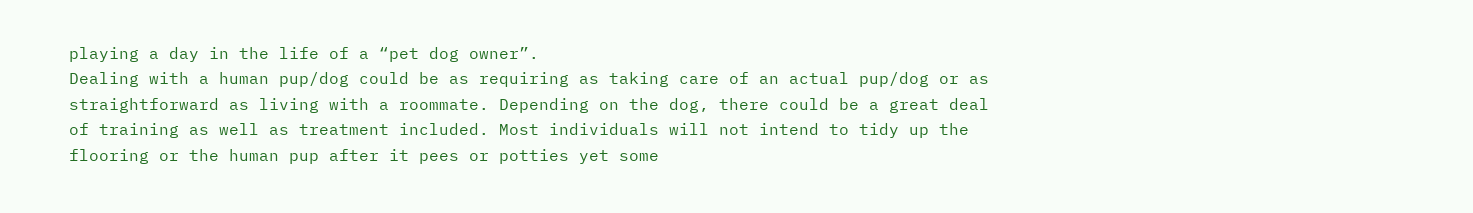playing a day in the life of a “pet dog owner”.
Dealing with a human pup/dog could be as requiring as taking care of an actual pup/dog or as straightforward as living with a roommate. Depending on the dog, there could be a great deal of training as well as treatment included. Most individuals will not intend to tidy up the flooring or the human pup after it pees or potties yet some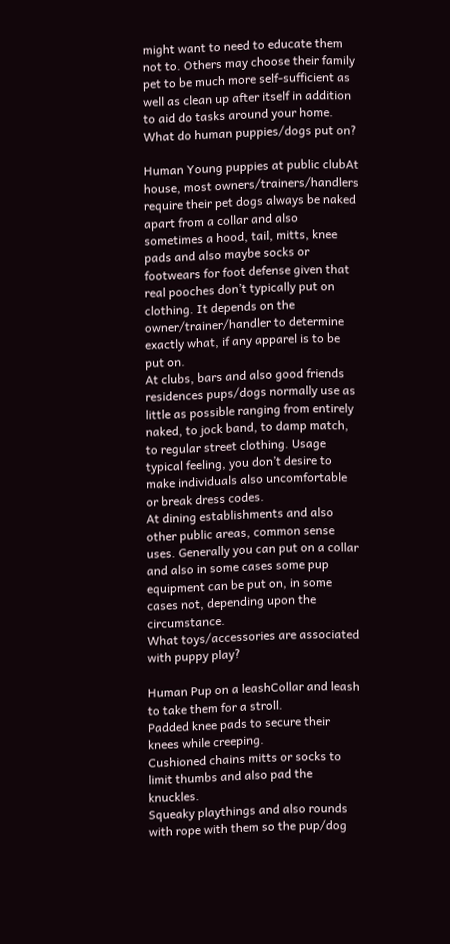might want to need to educate them not to. Others may choose their family pet to be much more self-sufficient as well as clean up after itself in addition to aid do tasks around your home.
What do human puppies/dogs put on?

Human Young puppies at public clubAt house, most owners/trainers/handlers require their pet dogs always be naked apart from a collar and also sometimes a hood, tail, mitts, knee pads and also maybe socks or footwears for foot defense given that real pooches don’t typically put on clothing. It depends on the owner/trainer/handler to determine exactly what, if any apparel is to be put on.
At clubs, bars and also good friends residences pups/dogs normally use as little as possible ranging from entirely naked, to jock band, to damp match, to regular street clothing. Usage typical feeling, you don’t desire to make individuals also uncomfortable or break dress codes.
At dining establishments and also other public areas, common sense uses. Generally you can put on a collar and also in some cases some pup equipment can be put on, in some cases not, depending upon the circumstance.
What toys/accessories are associated with puppy play?

Human Pup on a leashCollar and leash to take them for a stroll.
Padded knee pads to secure their knees while creeping.
Cushioned chains mitts or socks to limit thumbs and also pad the knuckles.
Squeaky playthings and also rounds with rope with them so the pup/dog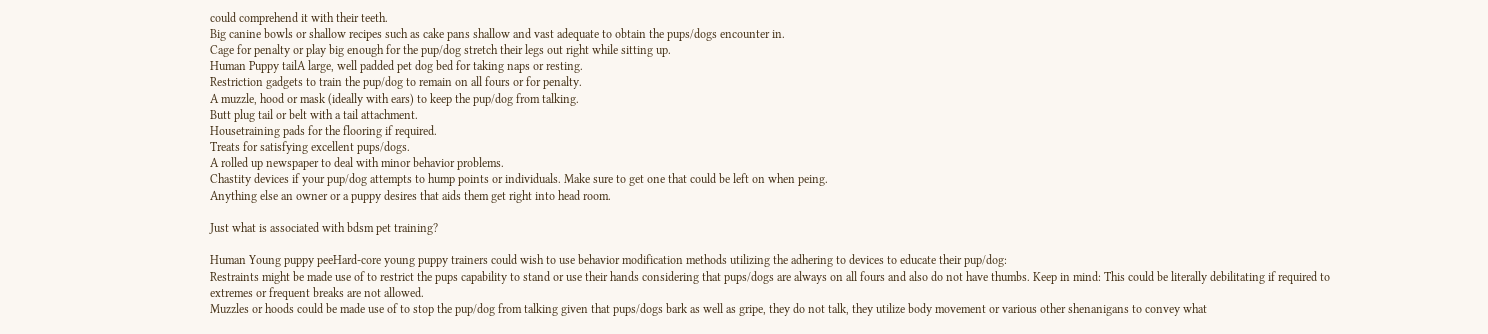could comprehend it with their teeth.
Big canine bowls or shallow recipes such as cake pans shallow and vast adequate to obtain the pups/dogs encounter in.
Cage for penalty or play big enough for the pup/dog stretch their legs out right while sitting up.
Human Puppy tailA large, well padded pet dog bed for taking naps or resting.
Restriction gadgets to train the pup/dog to remain on all fours or for penalty.
A muzzle, hood or mask (ideally with ears) to keep the pup/dog from talking.
Butt plug tail or belt with a tail attachment.
Housetraining pads for the flooring if required.
Treats for satisfying excellent pups/dogs.
A rolled up newspaper to deal with minor behavior problems.
Chastity devices if your pup/dog attempts to hump points or individuals. Make sure to get one that could be left on when peing.
Anything else an owner or a puppy desires that aids them get right into head room.

Just what is associated with bdsm pet training?

Human Young puppy peeHard-core young puppy trainers could wish to use behavior modification methods utilizing the adhering to devices to educate their pup/dog:
Restraints might be made use of to restrict the pups capability to stand or use their hands considering that pups/dogs are always on all fours and also do not have thumbs. Keep in mind: This could be literally debilitating if required to extremes or frequent breaks are not allowed.
Muzzles or hoods could be made use of to stop the pup/dog from talking given that pups/dogs bark as well as gripe, they do not talk, they utilize body movement or various other shenanigans to convey what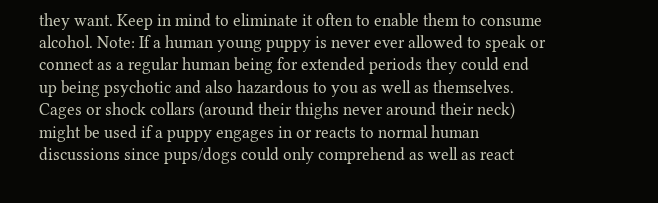they want. Keep in mind to eliminate it often to enable them to consume alcohol. Note: If a human young puppy is never ever allowed to speak or connect as a regular human being for extended periods they could end up being psychotic and also hazardous to you as well as themselves.
Cages or shock collars (around their thighs never around their neck) might be used if a puppy engages in or reacts to normal human discussions since pups/dogs could only comprehend as well as react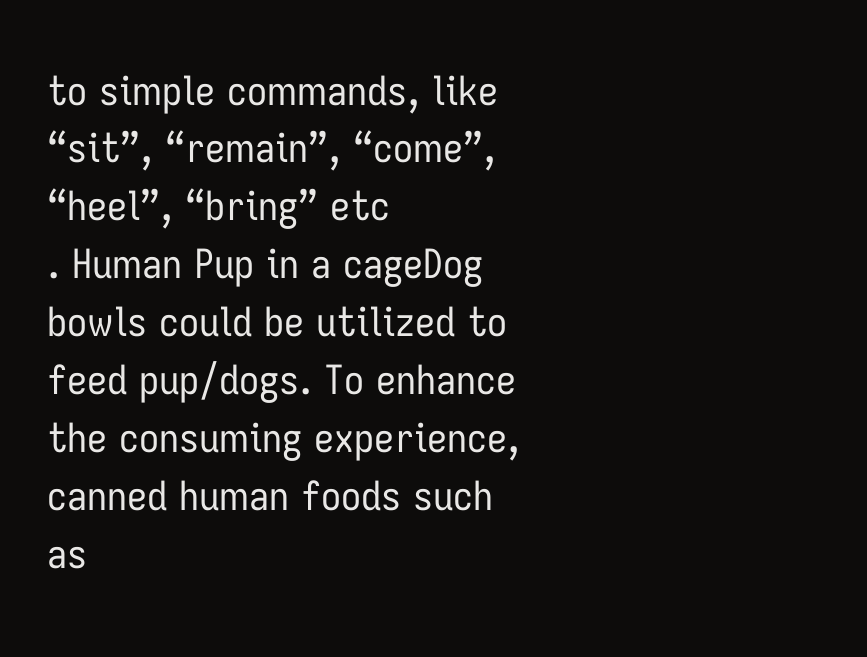to simple commands, like “sit”, “remain”, “come”, “heel”, “bring” etc
. Human Pup in a cageDog bowls could be utilized to feed pup/dogs. To enhance the consuming experience, canned human foods such as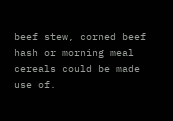beef stew, corned beef hash or morning meal cereals could be made use of.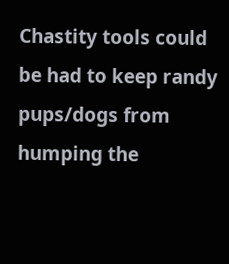Chastity tools could be had to keep randy pups/dogs from humping the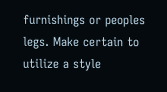furnishings or peoples legs. Make certain to utilize a style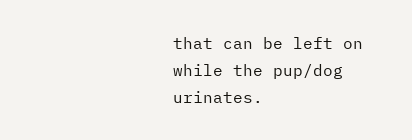that can be left on while the pup/dog urinates.